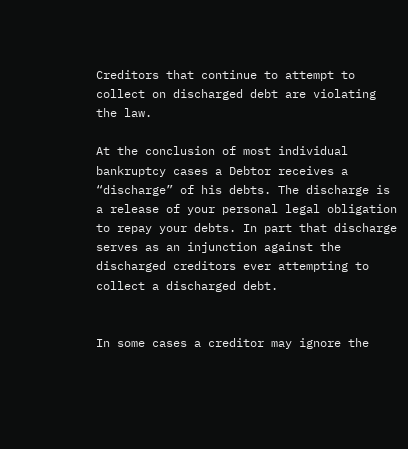Creditors that continue to attempt to collect on discharged debt are violating the law.

At the conclusion of most individual bankruptcy cases a Debtor receives a “discharge” of his debts. The discharge is a release of your personal legal obligation to repay your debts. In part that discharge serves as an injunction against the discharged creditors ever attempting to collect a discharged debt.


In some cases a creditor may ignore the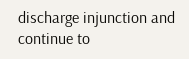discharge injunction and continue to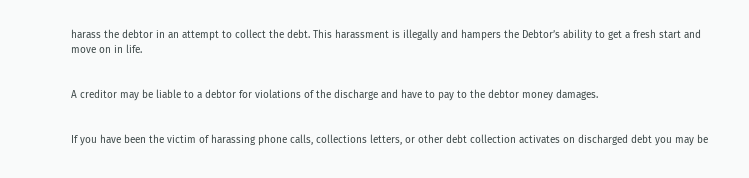harass the debtor in an attempt to collect the debt. This harassment is illegally and hampers the Debtor’s ability to get a fresh start and move on in life.


A creditor may be liable to a debtor for violations of the discharge and have to pay to the debtor money damages.


If you have been the victim of harassing phone calls, collections letters, or other debt collection activates on discharged debt you may be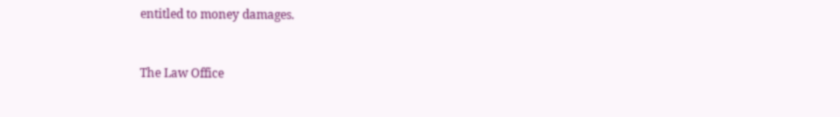entitled to money damages.


The Law Office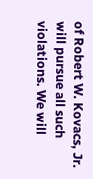of Robert W. Kovacs, Jr. will pursue all such violations. We will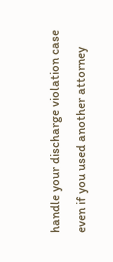handle your discharge violation case even if you used another attorney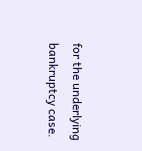for the underlying bankruptcy case.